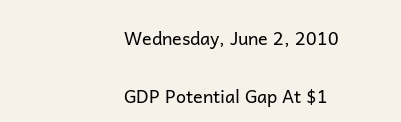Wednesday, June 2, 2010

GDP Potential Gap At $1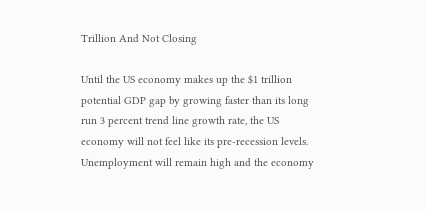Trillion And Not Closing

Until the US economy makes up the $1 trillion potential GDP gap by growing faster than its long run 3 percent trend line growth rate, the US economy will not feel like its pre-recession levels. Unemployment will remain high and the economy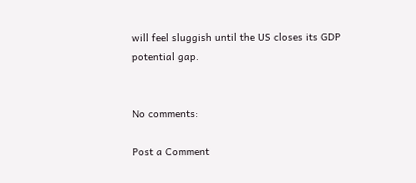will feel sluggish until the US closes its GDP potential gap.


No comments:

Post a Comment